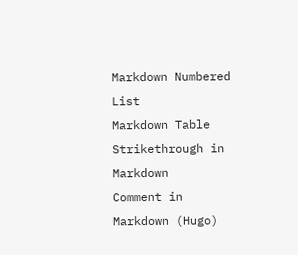Markdown Numbered List
Markdown Table
Strikethrough in Markdown
Comment in Markdown (Hugo)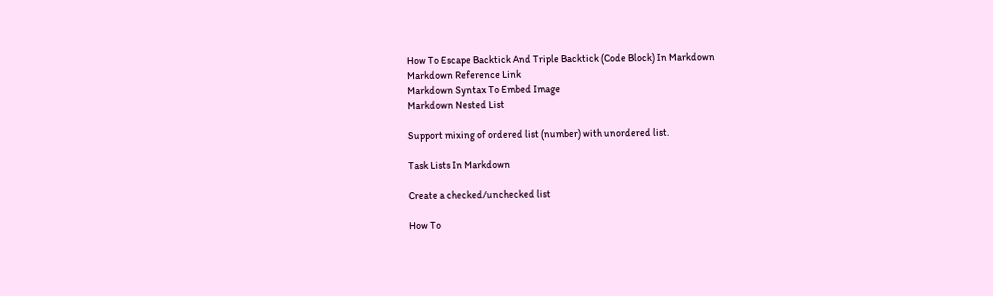How To Escape Backtick And Triple Backtick (Code Block) In Markdown
Markdown Reference Link
Markdown Syntax To Embed Image
Markdown Nested List

Support mixing of ordered list (number) with unordered list.

Task Lists In Markdown

Create a checked/unchecked list

How To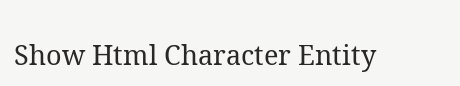Show Html Character Entity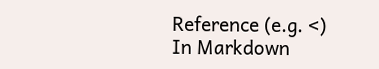Reference (e.g. <) In Markdown